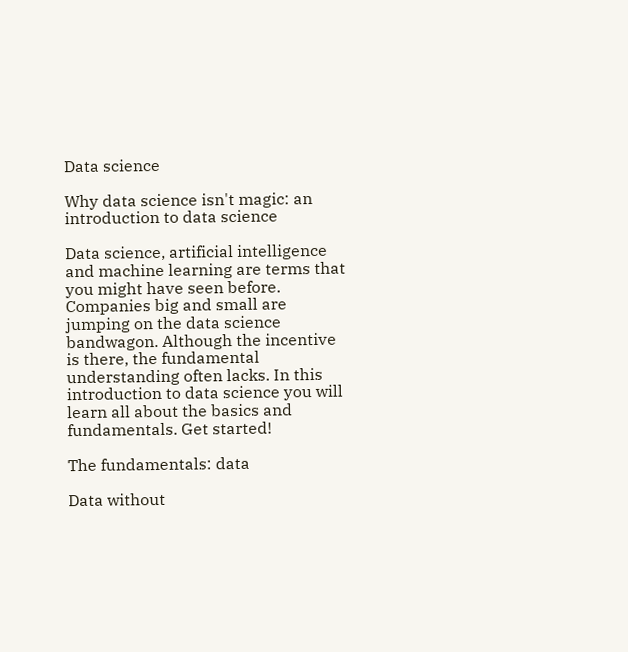Data science

Why data science isn't magic: an introduction to data science

Data science, artificial intelligence and machine learning are terms that you might have seen before. Companies big and small are jumping on the data science bandwagon. Although the incentive is there, the fundamental understanding often lacks. In this introduction to data science you will learn all about the basics and fundamentals. Get started!

The fundamentals: data

Data without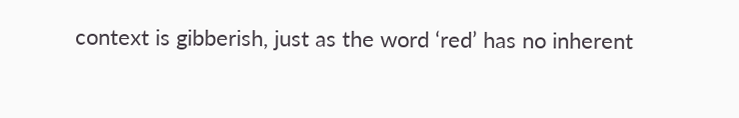context is gibberish, just as the word ‘red’ has no inherent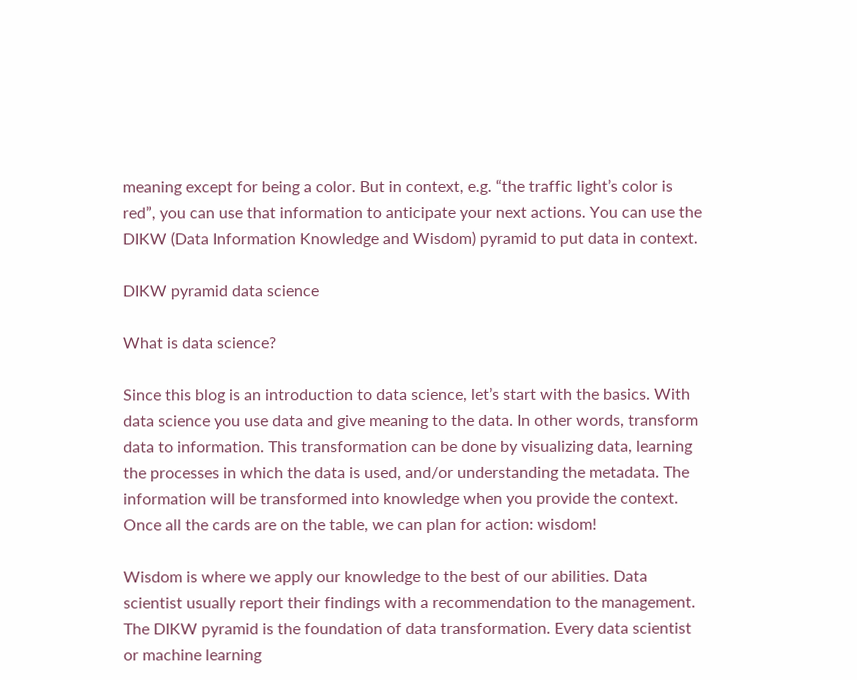meaning except for being a color. But in context, e.g. “the traffic light’s color is red”, you can use that information to anticipate your next actions. You can use the DIKW (Data Information Knowledge and Wisdom) pyramid to put data in context.

DIKW pyramid data science

What is data science?

Since this blog is an introduction to data science, let’s start with the basics. With data science you use data and give meaning to the data. In other words, transform data to information. This transformation can be done by visualizing data, learning the processes in which the data is used, and/or understanding the metadata. The information will be transformed into knowledge when you provide the context. Once all the cards are on the table, we can plan for action: wisdom!

Wisdom is where we apply our knowledge to the best of our abilities. Data scientist usually report their findings with a recommendation to the management. The DIKW pyramid is the foundation of data transformation. Every data scientist or machine learning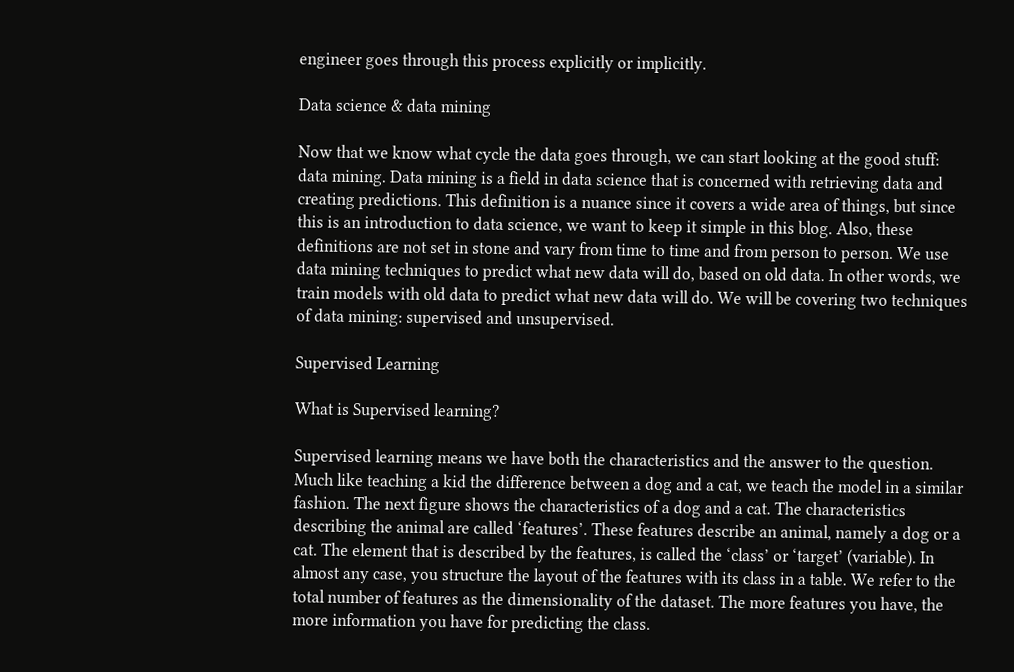engineer goes through this process explicitly or implicitly.

Data science & data mining

Now that we know what cycle the data goes through, we can start looking at the good stuff: data mining. Data mining is a field in data science that is concerned with retrieving data and creating predictions. This definition is a nuance since it covers a wide area of things, but since this is an introduction to data science, we want to keep it simple in this blog. Also, these definitions are not set in stone and vary from time to time and from person to person. We use data mining techniques to predict what new data will do, based on old data. In other words, we train models with old data to predict what new data will do. We will be covering two techniques of data mining: supervised and unsupervised.

Supervised Learning

What is Supervised learning?

Supervised learning means we have both the characteristics and the answer to the question. Much like teaching a kid the difference between a dog and a cat, we teach the model in a similar fashion. The next figure shows the characteristics of a dog and a cat. The characteristics describing the animal are called ‘features’. These features describe an animal, namely a dog or a cat. The element that is described by the features, is called the ‘class’ or ‘target’ (variable). In almost any case, you structure the layout of the features with its class in a table. We refer to the total number of features as the dimensionality of the dataset. The more features you have, the more information you have for predicting the class.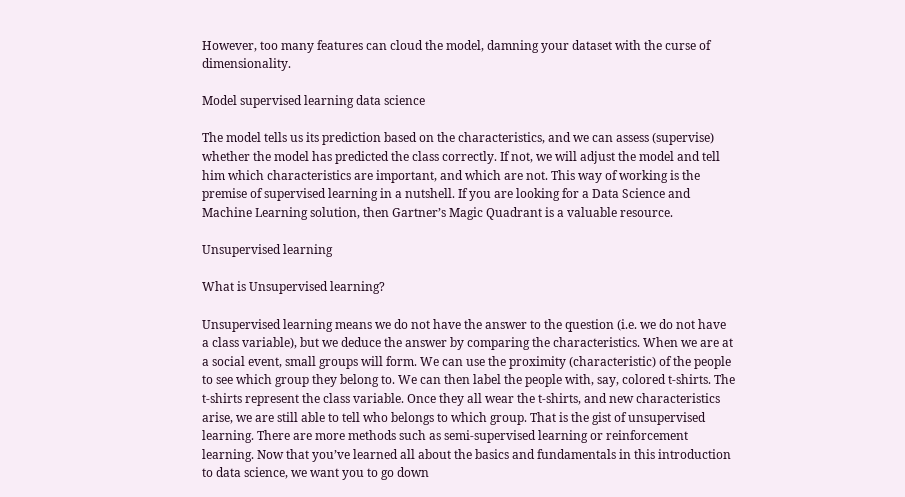However, too many features can cloud the model, damning your dataset with the curse of dimensionality.

Model supervised learning data science

The model tells us its prediction based on the characteristics, and we can assess (supervise) whether the model has predicted the class correctly. If not, we will adjust the model and tell him which characteristics are important, and which are not. This way of working is the premise of supervised learning in a nutshell. If you are looking for a Data Science and Machine Learning solution, then Gartner’s Magic Quadrant is a valuable resource.

Unsupervised learning

What is Unsupervised learning?

Unsupervised learning means we do not have the answer to the question (i.e. we do not have a class variable), but we deduce the answer by comparing the characteristics. When we are at a social event, small groups will form. We can use the proximity (characteristic) of the people to see which group they belong to. We can then label the people with, say, colored t-shirts. The t-shirts represent the class variable. Once they all wear the t-shirts, and new characteristics arise, we are still able to tell who belongs to which group. That is the gist of unsupervised learning. There are more methods such as semi-supervised learning or reinforcement learning. Now that you’ve learned all about the basics and fundamentals in this introduction to data science, we want you to go down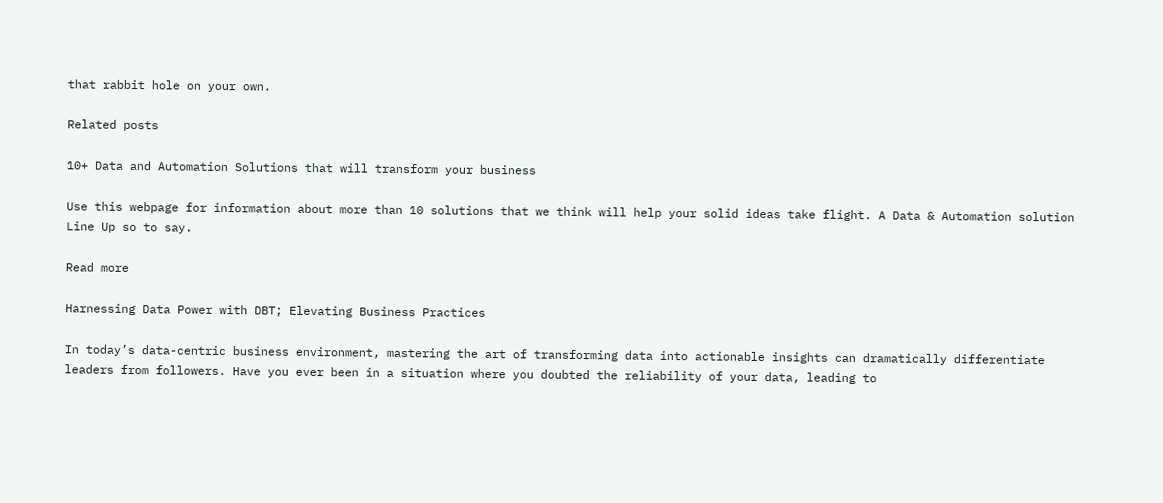that rabbit hole on your own.

Related posts

10+ Data and Automation Solutions that will transform your business

Use this webpage for information about more than 10 solutions that we think will help your solid ideas take flight. A Data & Automation solution Line Up so to say.

Read more

Harnessing Data Power with DBT; Elevating Business Practices

In today’s data-centric business environment, mastering the art of transforming data into actionable insights can dramatically differentiate leaders from followers. Have you ever been in a situation where you doubted the reliability of your data, leading to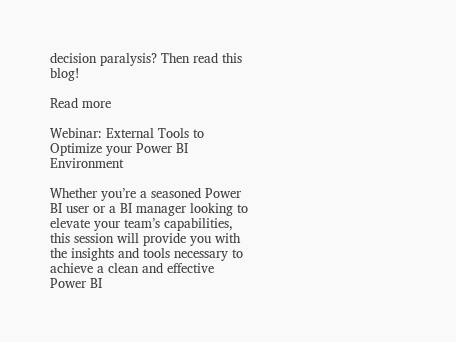decision paralysis? Then read this blog!

Read more

Webinar: External Tools to Optimize your Power BI Environment

Whether you’re a seasoned Power BI user or a BI manager looking to elevate your team’s capabilities, this session will provide you with the insights and tools necessary to achieve a clean and effective Power BI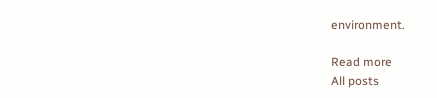environment.

Read more
All posts